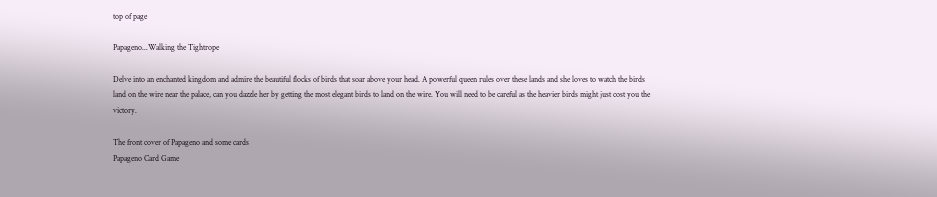top of page

Papageno...Walking the Tightrope

Delve into an enchanted kingdom and admire the beautiful flocks of birds that soar above your head. A powerful queen rules over these lands and she loves to watch the birds land on the wire near the palace, can you dazzle her by getting the most elegant birds to land on the wire. You will need to be careful as the heavier birds might just cost you the victory.

The front cover of Papageno and some cards
Papageno Card Game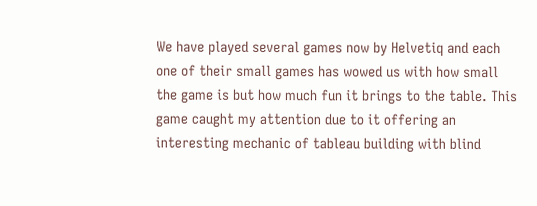We have played several games now by Helvetiq and each one of their small games has wowed us with how small the game is but how much fun it brings to the table. This game caught my attention due to it offering an interesting mechanic of tableau building with blind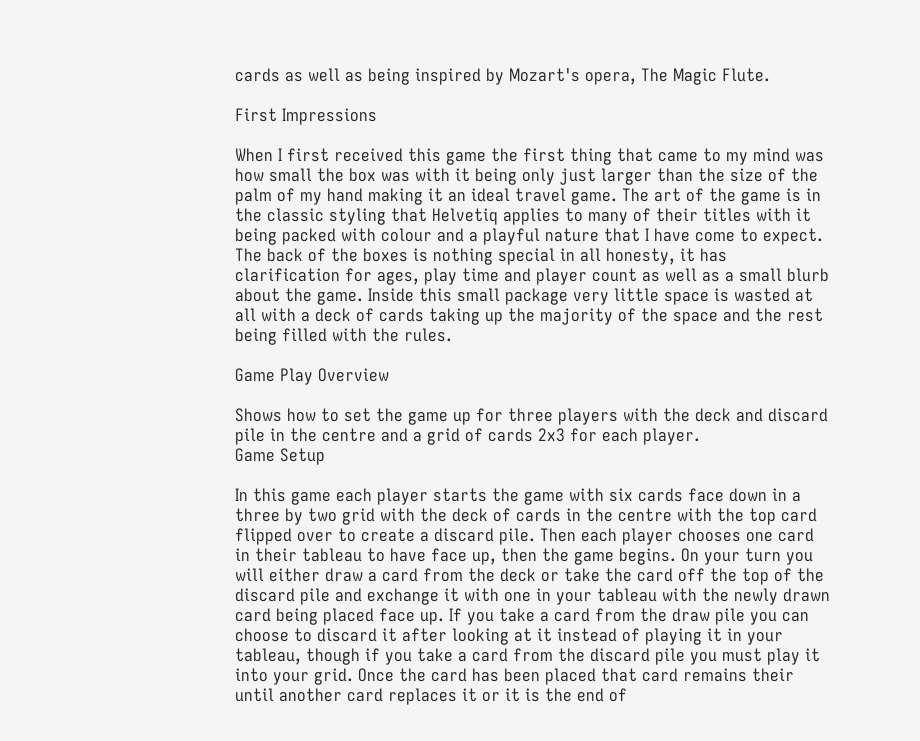cards as well as being inspired by Mozart's opera, The Magic Flute.

First Impressions

When I first received this game the first thing that came to my mind was how small the box was with it being only just larger than the size of the palm of my hand making it an ideal travel game. The art of the game is in the classic styling that Helvetiq applies to many of their titles with it being packed with colour and a playful nature that I have come to expect. The back of the boxes is nothing special in all honesty, it has clarification for ages, play time and player count as well as a small blurb about the game. Inside this small package very little space is wasted at all with a deck of cards taking up the majority of the space and the rest being filled with the rules.

Game Play Overview

Shows how to set the game up for three players with the deck and discard pile in the centre and a grid of cards 2x3 for each player.
Game Setup

In this game each player starts the game with six cards face down in a three by two grid with the deck of cards in the centre with the top card flipped over to create a discard pile. Then each player chooses one card in their tableau to have face up, then the game begins. On your turn you will either draw a card from the deck or take the card off the top of the discard pile and exchange it with one in your tableau with the newly drawn card being placed face up. If you take a card from the draw pile you can choose to discard it after looking at it instead of playing it in your tableau, though if you take a card from the discard pile you must play it into your grid. Once the card has been placed that card remains their until another card replaces it or it is the end of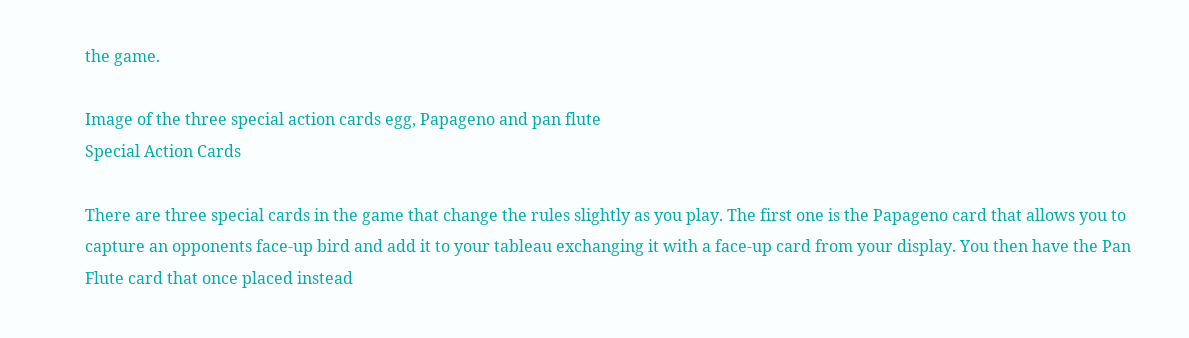the game.

Image of the three special action cards egg, Papageno and pan flute
Special Action Cards

There are three special cards in the game that change the rules slightly as you play. The first one is the Papageno card that allows you to capture an opponents face-up bird and add it to your tableau exchanging it with a face-up card from your display. You then have the Pan Flute card that once placed instead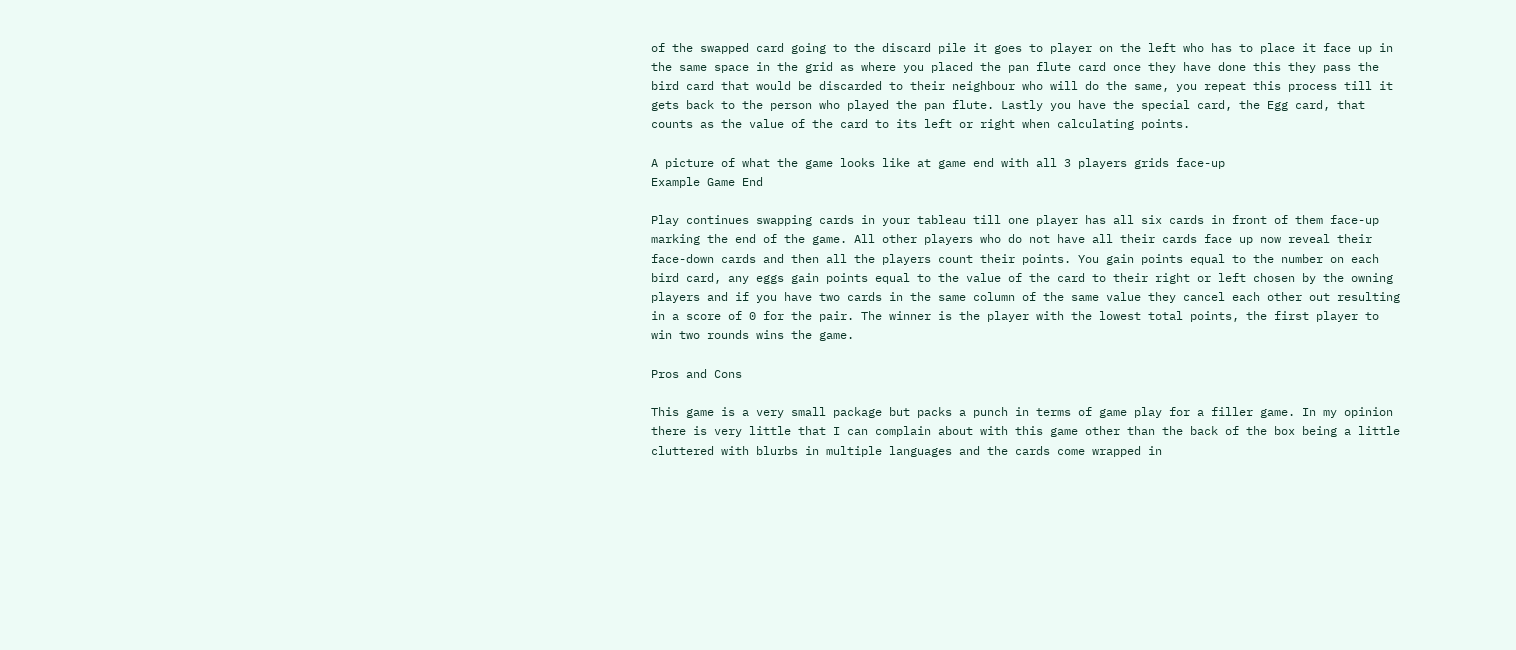of the swapped card going to the discard pile it goes to player on the left who has to place it face up in the same space in the grid as where you placed the pan flute card once they have done this they pass the bird card that would be discarded to their neighbour who will do the same, you repeat this process till it gets back to the person who played the pan flute. Lastly you have the special card, the Egg card, that counts as the value of the card to its left or right when calculating points.

A picture of what the game looks like at game end with all 3 players grids face-up
Example Game End

Play continues swapping cards in your tableau till one player has all six cards in front of them face-up marking the end of the game. All other players who do not have all their cards face up now reveal their face-down cards and then all the players count their points. You gain points equal to the number on each bird card, any eggs gain points equal to the value of the card to their right or left chosen by the owning players and if you have two cards in the same column of the same value they cancel each other out resulting in a score of 0 for the pair. The winner is the player with the lowest total points, the first player to win two rounds wins the game.

Pros and Cons

This game is a very small package but packs a punch in terms of game play for a filler game. In my opinion there is very little that I can complain about with this game other than the back of the box being a little cluttered with blurbs in multiple languages and the cards come wrapped in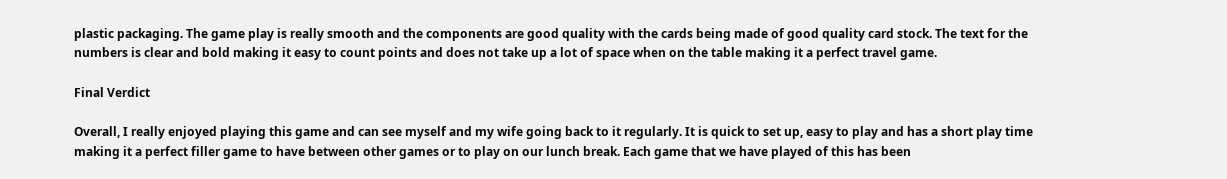plastic packaging. The game play is really smooth and the components are good quality with the cards being made of good quality card stock. The text for the numbers is clear and bold making it easy to count points and does not take up a lot of space when on the table making it a perfect travel game.

Final Verdict

Overall, I really enjoyed playing this game and can see myself and my wife going back to it regularly. It is quick to set up, easy to play and has a short play time making it a perfect filler game to have between other games or to play on our lunch break. Each game that we have played of this has been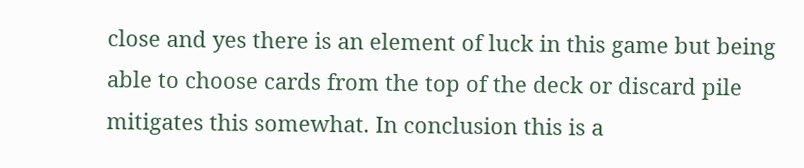close and yes there is an element of luck in this game but being able to choose cards from the top of the deck or discard pile mitigates this somewhat. In conclusion this is a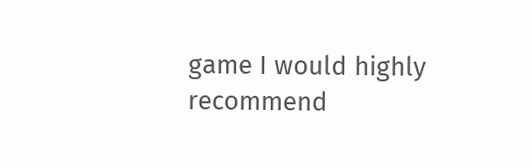game I would highly recommend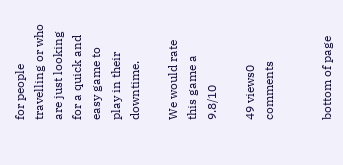for people travelling or who are just looking for a quick and easy game to play in their downtime.

We would rate this game a 9.8/10

49 views0 comments


bottom of page